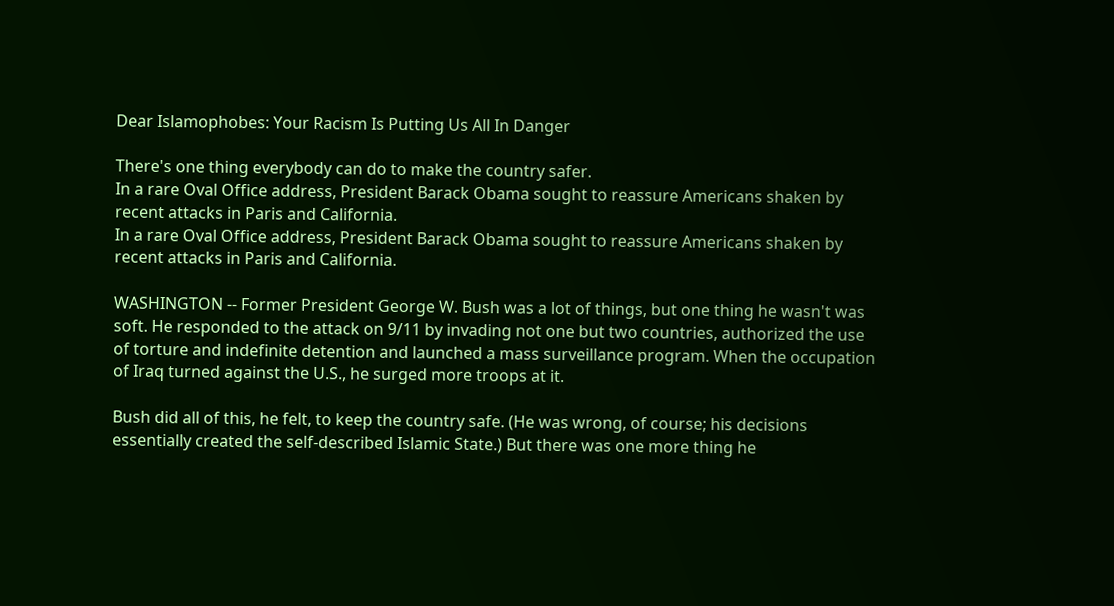Dear Islamophobes: Your Racism Is Putting Us All In Danger

There's one thing everybody can do to make the country safer.
In a rare Oval Office address, President Barack Obama sought to reassure Americans shaken by recent attacks in Paris and California.
In a rare Oval Office address, President Barack Obama sought to reassure Americans shaken by recent attacks in Paris and California.

WASHINGTON -- Former President George W. Bush was a lot of things, but one thing he wasn't was soft. He responded to the attack on 9/11 by invading not one but two countries, authorized the use of torture and indefinite detention and launched a mass surveillance program. When the occupation of Iraq turned against the U.S., he surged more troops at it.

Bush did all of this, he felt, to keep the country safe. (He was wrong, of course; his decisions essentially created the self-described Islamic State.) But there was one more thing he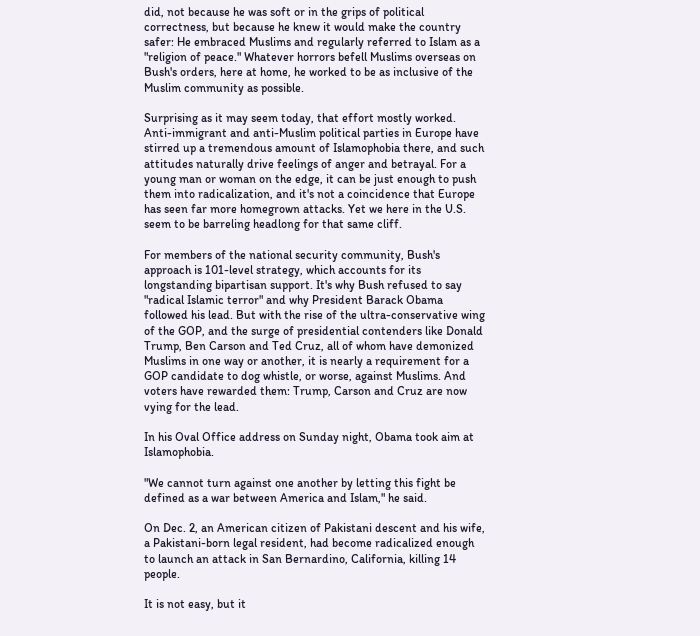did, not because he was soft or in the grips of political correctness, but because he knew it would make the country safer: He embraced Muslims and regularly referred to Islam as a "religion of peace." Whatever horrors befell Muslims overseas on Bush's orders, here at home, he worked to be as inclusive of the Muslim community as possible.

Surprising as it may seem today, that effort mostly worked. Anti-immigrant and anti-Muslim political parties in Europe have stirred up a tremendous amount of Islamophobia there, and such attitudes naturally drive feelings of anger and betrayal. For a young man or woman on the edge, it can be just enough to push them into radicalization, and it's not a coincidence that Europe has seen far more homegrown attacks. Yet we here in the U.S. seem to be barreling headlong for that same cliff.

For members of the national security community, Bush's approach is 101-level strategy, which accounts for its longstanding bipartisan support. It's why Bush refused to say "radical Islamic terror" and why President Barack Obama followed his lead. But with the rise of the ultra-conservative wing of the GOP, and the surge of presidential contenders like Donald Trump, Ben Carson and Ted Cruz, all of whom have demonized Muslims in one way or another, it is nearly a requirement for a GOP candidate to dog whistle, or worse, against Muslims. And voters have rewarded them: Trump, Carson and Cruz are now vying for the lead.

In his Oval Office address on Sunday night, Obama took aim at Islamophobia.

"We cannot turn against one another by letting this fight be defined as a war between America and Islam," he said.

On Dec. 2, an American citizen of Pakistani descent and his wife, a Pakistani-born legal resident, had become radicalized enough to launch an attack in San Bernardino, California, killing 14 people.

It is not easy, but it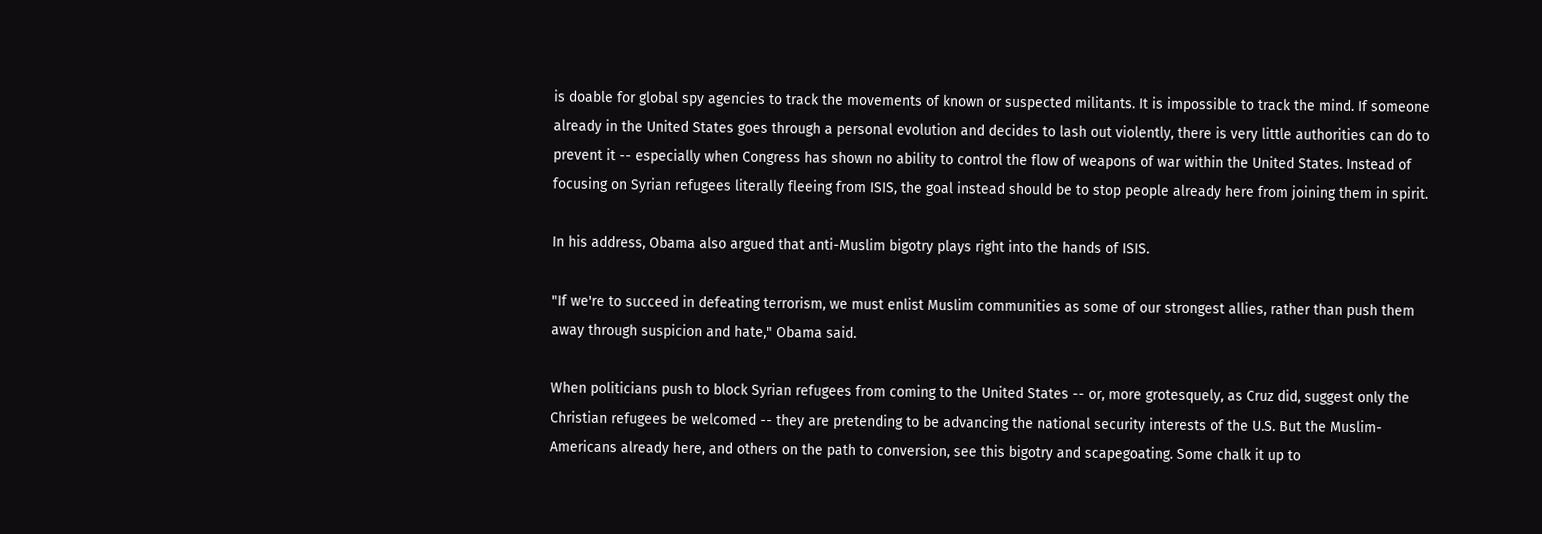is doable for global spy agencies to track the movements of known or suspected militants. It is impossible to track the mind. If someone already in the United States goes through a personal evolution and decides to lash out violently, there is very little authorities can do to prevent it -- especially when Congress has shown no ability to control the flow of weapons of war within the United States. Instead of focusing on Syrian refugees literally fleeing from ISIS, the goal instead should be to stop people already here from joining them in spirit.

In his address, Obama also argued that anti-Muslim bigotry plays right into the hands of ISIS.

"If we're to succeed in defeating terrorism, we must enlist Muslim communities as some of our strongest allies, rather than push them away through suspicion and hate," Obama said.

When politicians push to block Syrian refugees from coming to the United States -- or, more grotesquely, as Cruz did, suggest only the Christian refugees be welcomed -- they are pretending to be advancing the national security interests of the U.S. But the Muslim-Americans already here, and others on the path to conversion, see this bigotry and scapegoating. Some chalk it up to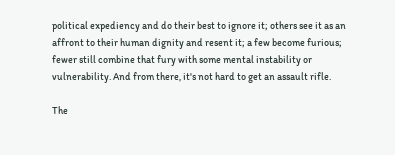political expediency and do their best to ignore it; others see it as an affront to their human dignity and resent it; a few become furious; fewer still combine that fury with some mental instability or vulnerability. And from there, it's not hard to get an assault rifle.

The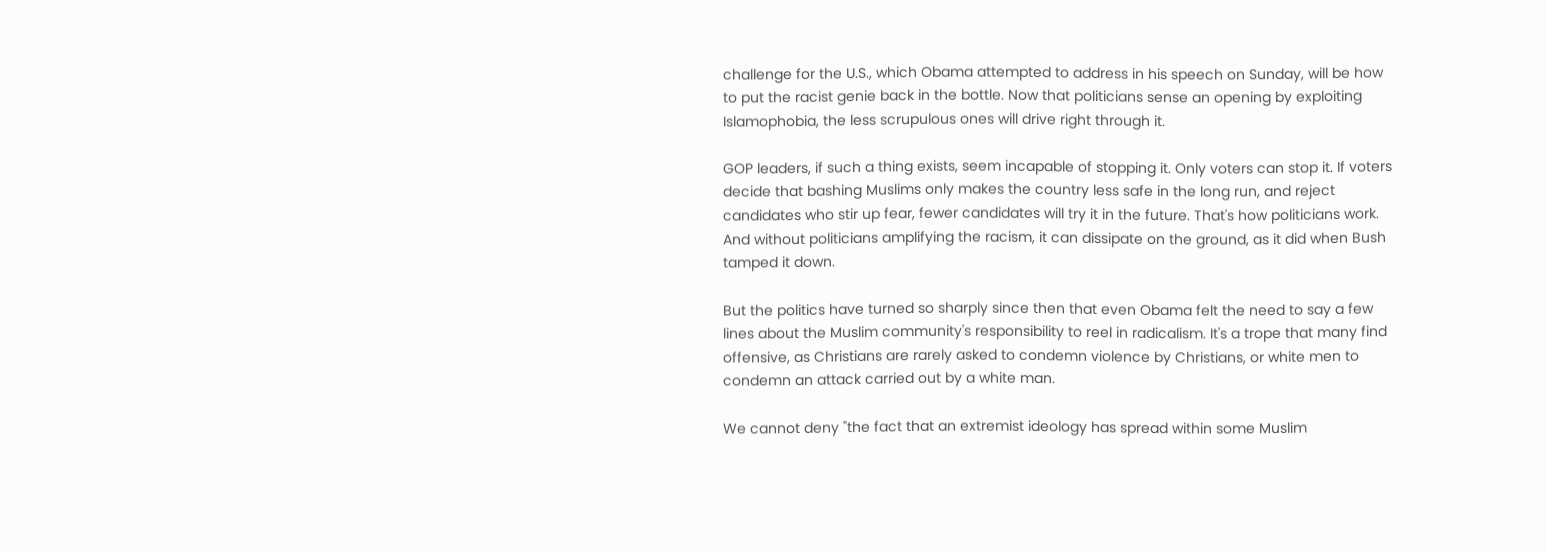challenge for the U.S., which Obama attempted to address in his speech on Sunday, will be how to put the racist genie back in the bottle. Now that politicians sense an opening by exploiting Islamophobia, the less scrupulous ones will drive right through it.

GOP leaders, if such a thing exists, seem incapable of stopping it. Only voters can stop it. If voters decide that bashing Muslims only makes the country less safe in the long run, and reject candidates who stir up fear, fewer candidates will try it in the future. That's how politicians work. And without politicians amplifying the racism, it can dissipate on the ground, as it did when Bush tamped it down.

But the politics have turned so sharply since then that even Obama felt the need to say a few lines about the Muslim community's responsibility to reel in radicalism. It's a trope that many find offensive, as Christians are rarely asked to condemn violence by Christians, or white men to condemn an attack carried out by a white man.

We cannot deny "the fact that an extremist ideology has spread within some Muslim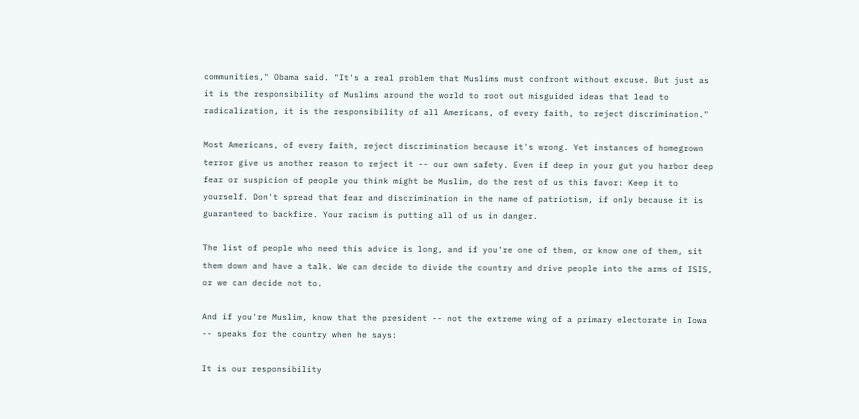communities," Obama said. "It's a real problem that Muslims must confront without excuse. But just as it is the responsibility of Muslims around the world to root out misguided ideas that lead to radicalization, it is the responsibility of all Americans, of every faith, to reject discrimination."

Most Americans, of every faith, reject discrimination because it's wrong. Yet instances of homegrown terror give us another reason to reject it -- our own safety. Even if deep in your gut you harbor deep fear or suspicion of people you think might be Muslim, do the rest of us this favor: Keep it to yourself. Don't spread that fear and discrimination in the name of patriotism, if only because it is guaranteed to backfire. Your racism is putting all of us in danger.

The list of people who need this advice is long, and if you're one of them, or know one of them, sit them down and have a talk. We can decide to divide the country and drive people into the arms of ISIS, or we can decide not to.

And if you're Muslim, know that the president -- not the extreme wing of a primary electorate in Iowa -- speaks for the country when he says:

It is our responsibility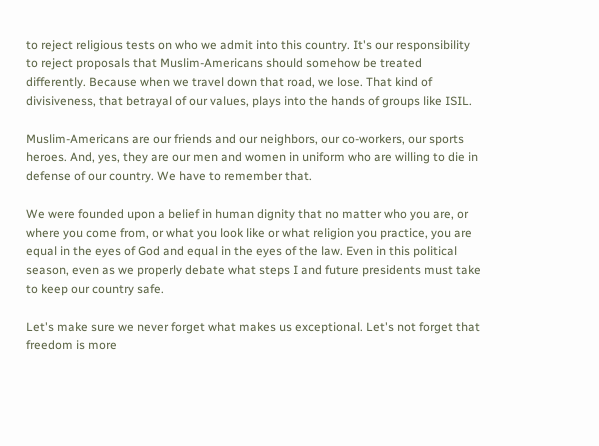to reject religious tests on who we admit into this country. It's our responsibility to reject proposals that Muslim-Americans should somehow be treated differently. Because when we travel down that road, we lose. That kind of divisiveness, that betrayal of our values, plays into the hands of groups like ISIL.

Muslim-Americans are our friends and our neighbors, our co-workers, our sports heroes. And, yes, they are our men and women in uniform who are willing to die in defense of our country. We have to remember that.

We were founded upon a belief in human dignity that no matter who you are, or where you come from, or what you look like or what religion you practice, you are equal in the eyes of God and equal in the eyes of the law. Even in this political season, even as we properly debate what steps I and future presidents must take to keep our country safe.

Let's make sure we never forget what makes us exceptional. Let's not forget that freedom is more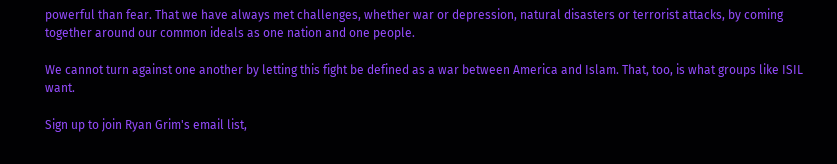powerful than fear. That we have always met challenges, whether war or depression, natural disasters or terrorist attacks, by coming together around our common ideals as one nation and one people.

We cannot turn against one another by letting this fight be defined as a war between America and Islam. That, too, is what groups like ISIL want.

Sign up to join Ryan Grim's email list,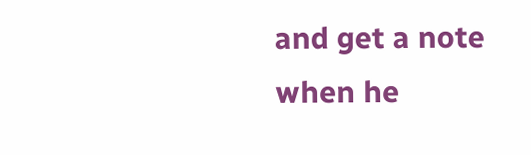and get a note when he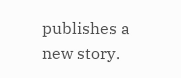publishes a new story.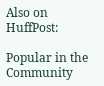Also on HuffPost:

Popular in the Community